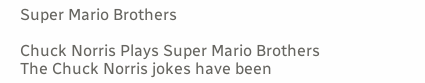Super Mario Brothers

Chuck Norris Plays Super Mario Brothers
The Chuck Norris jokes have been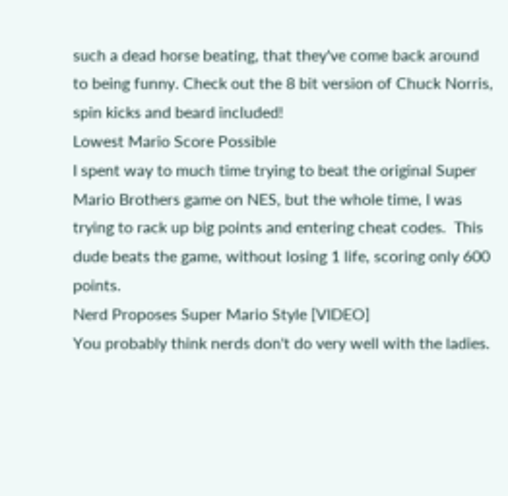such a dead horse beating, that they've come back around to being funny. Check out the 8 bit version of Chuck Norris, spin kicks and beard included!
Lowest Mario Score Possible
I spent way to much time trying to beat the original Super Mario Brothers game on NES, but the whole time, I was trying to rack up big points and entering cheat codes.  This dude beats the game, without losing 1 life, scoring only 600 points.
Nerd Proposes Super Mario Style [VIDEO]
You probably think nerds don't do very well with the ladies.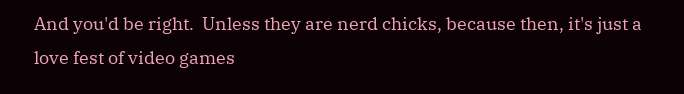And you'd be right.  Unless they are nerd chicks, because then, it's just a love fest of video games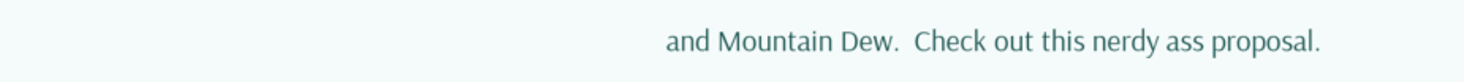and Mountain Dew.  Check out this nerdy ass proposal.